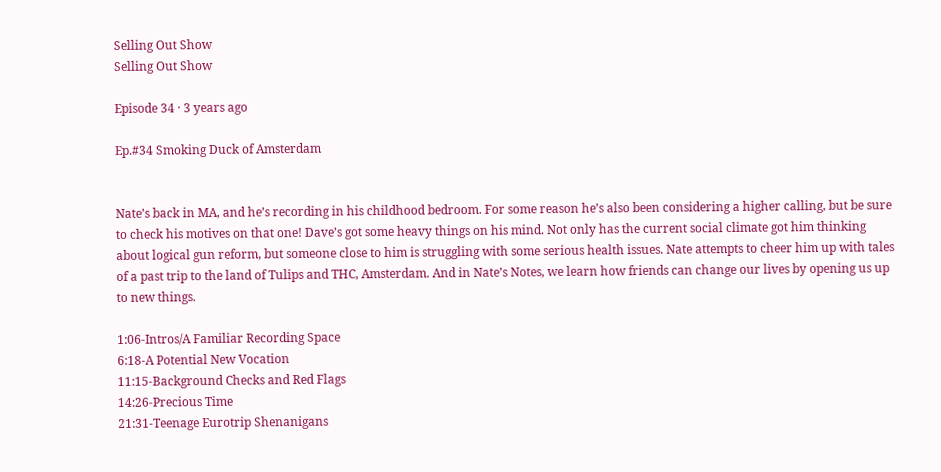Selling Out Show
Selling Out Show

Episode 34 · 3 years ago

Ep.#34 Smoking Duck of Amsterdam


Nate’s back in MA, and he’s recording in his childhood bedroom. For some reason he’s also been considering a higher calling, but be sure to check his motives on that one! Dave’s got some heavy things on his mind. Not only has the current social climate got him thinking about logical gun reform, but someone close to him is struggling with some serious health issues. Nate attempts to cheer him up with tales of a past trip to the land of Tulips and THC, Amsterdam. And in Nate’s Notes, we learn how friends can change our lives by opening us up to new things.

1:06-Intros/A Familiar Recording Space
6:18-A Potential New Vocation
11:15-Background Checks and Red Flags
14:26-Precious Time
21:31-Teenage Eurotrip Shenanigans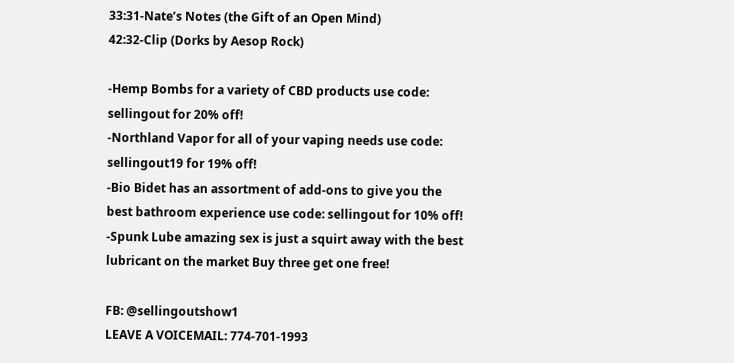33:31-Nate’s Notes (the Gift of an Open Mind)
42:32-Clip (Dorks by Aesop Rock)

-Hemp Bombs for a variety of CBD products use code: sellingout for 20% off!
-Northland Vapor for all of your vaping needs use code: sellingout19 for 19% off!
-Bio Bidet has an assortment of add-ons to give you the best bathroom experience use code: sellingout for 10% off!
-Spunk Lube amazing sex is just a squirt away with the best lubricant on the market Buy three get one free!

FB: @sellingoutshow1
LEAVE A VOICEMAIL: 774-701-1993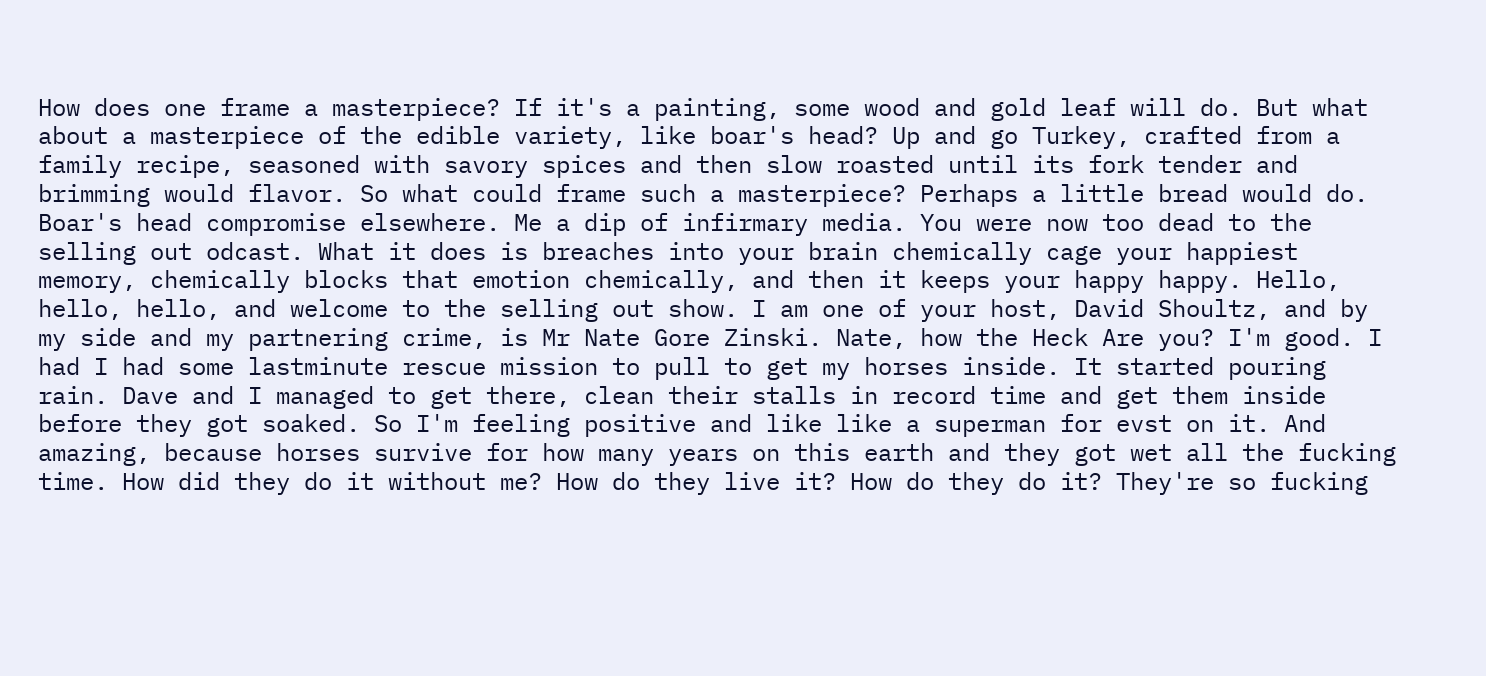How does one frame a masterpiece? If it's a painting, some wood and gold leaf will do. But what about a masterpiece of the edible variety, like boar's head? Up and go Turkey, crafted from a family recipe, seasoned with savory spices and then slow roasted until its fork tender and brimming would flavor. So what could frame such a masterpiece? Perhaps a little bread would do. Boar's head compromise elsewhere. Me a dip of infirmary media. You were now too dead to the selling out odcast. What it does is breaches into your brain chemically cage your happiest memory, chemically blocks that emotion chemically, and then it keeps your happy happy. Hello, hello, hello, and welcome to the selling out show. I am one of your host, David Shoultz, and by my side and my partnering crime, is Mr Nate Gore Zinski. Nate, how the Heck Are you? I'm good. I had I had some lastminute rescue mission to pull to get my horses inside. It started pouring rain. Dave and I managed to get there, clean their stalls in record time and get them inside before they got soaked. So I'm feeling positive and like like a superman for evst on it. And amazing, because horses survive for how many years on this earth and they got wet all the fucking time. How did they do it without me? How do they live it? How do they do it? They're so fucking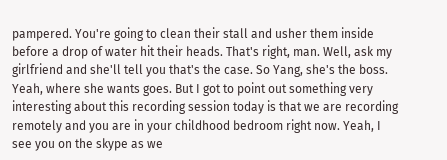pampered. You're going to clean their stall and usher them inside before a drop of water hit their heads. That's right, man. Well, ask my girlfriend and she'll tell you that's the case. So Yang, she's the boss. Yeah, where she wants goes. But I got to point out something very interesting about this recording session today is that we are recording remotely and you are in your childhood bedroom right now. Yeah, I see you on the skype as we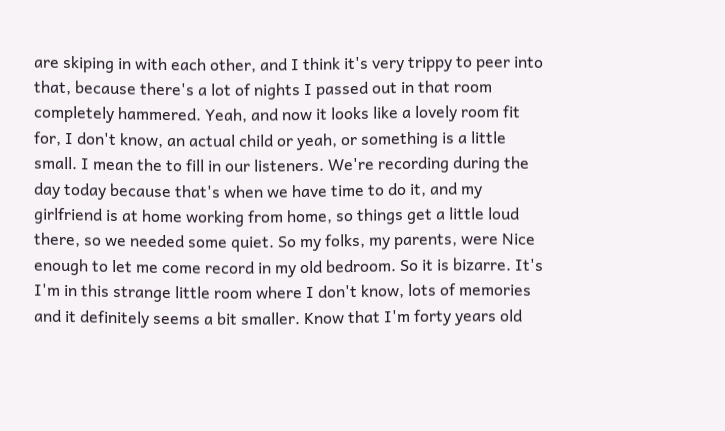are skiping in with each other, and I think it's very trippy to peer into that, because there's a lot of nights I passed out in that room completely hammered. Yeah, and now it looks like a lovely room fit for, I don't know, an actual child or yeah, or something is a little small. I mean the to fill in our listeners. We're recording during the day today because that's when we have time to do it, and my girlfriend is at home working from home, so things get a little loud there, so we needed some quiet. So my folks, my parents, were Nice enough to let me come record in my old bedroom. So it is bizarre. It's I'm in this strange little room where I don't know, lots of memories and it definitely seems a bit smaller. Know that I'm forty years old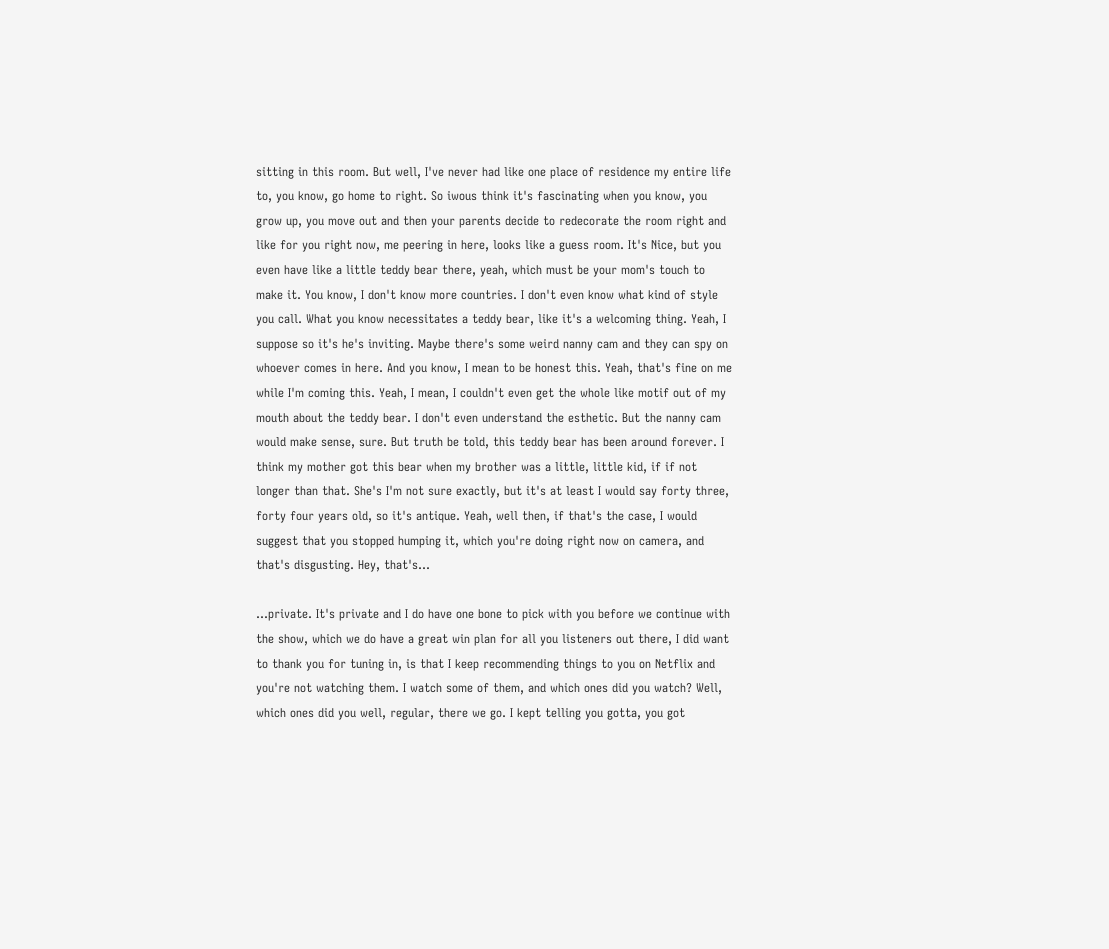sitting in this room. But well, I've never had like one place of residence my entire life to, you know, go home to right. So iwous think it's fascinating when you know, you grow up, you move out and then your parents decide to redecorate the room right and like for you right now, me peering in here, looks like a guess room. It's Nice, but you even have like a little teddy bear there, yeah, which must be your mom's touch to make it. You know, I don't know more countries. I don't even know what kind of style you call. What you know necessitates a teddy bear, like it's a welcoming thing. Yeah, I suppose so it's he's inviting. Maybe there's some weird nanny cam and they can spy on whoever comes in here. And you know, I mean to be honest this. Yeah, that's fine on me while I'm coming this. Yeah, I mean, I couldn't even get the whole like motif out of my mouth about the teddy bear. I don't even understand the esthetic. But the nanny cam would make sense, sure. But truth be told, this teddy bear has been around forever. I think my mother got this bear when my brother was a little, little kid, if if not longer than that. She's I'm not sure exactly, but it's at least I would say forty three, forty four years old, so it's antique. Yeah, well then, if that's the case, I would suggest that you stopped humping it, which you're doing right now on camera, and that's disgusting. Hey, that's...

...private. It's private and I do have one bone to pick with you before we continue with the show, which we do have a great win plan for all you listeners out there, I did want to thank you for tuning in, is that I keep recommending things to you on Netflix and you're not watching them. I watch some of them, and which ones did you watch? Well, which ones did you well, regular, there we go. I kept telling you gotta, you got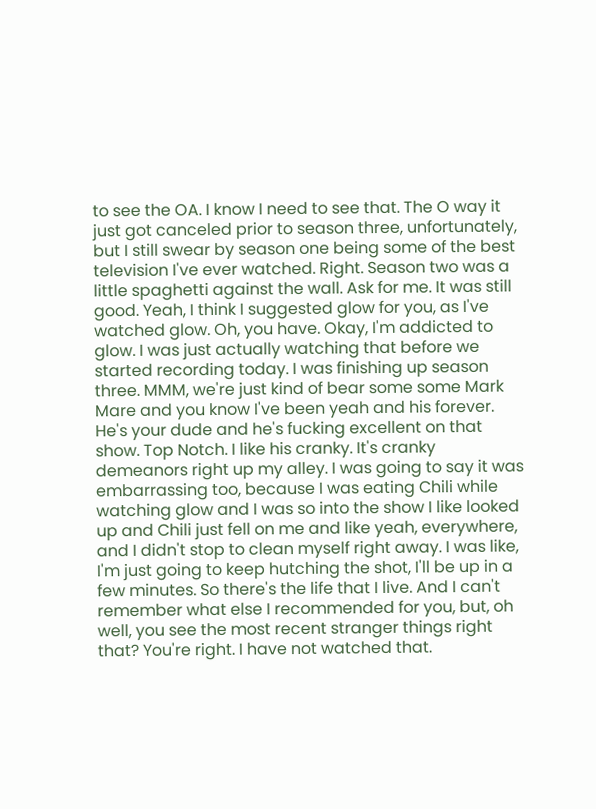to see the OA. I know I need to see that. The O way it just got canceled prior to season three, unfortunately, but I still swear by season one being some of the best television I've ever watched. Right. Season two was a little spaghetti against the wall. Ask for me. It was still good. Yeah, I think I suggested glow for you, as I've watched glow. Oh, you have. Okay, I'm addicted to glow. I was just actually watching that before we started recording today. I was finishing up season three. MMM, we're just kind of bear some some Mark Mare and you know I've been yeah and his forever. He's your dude and he's fucking excellent on that show. Top Notch. I like his cranky. It's cranky demeanors right up my alley. I was going to say it was embarrassing too, because I was eating Chili while watching glow and I was so into the show I like looked up and Chili just fell on me and like yeah, everywhere, and I didn't stop to clean myself right away. I was like, I'm just going to keep hutching the shot, I'll be up in a few minutes. So there's the life that I live. And I can't remember what else I recommended for you, but, oh well, you see the most recent stranger things right that? You're right. I have not watched that.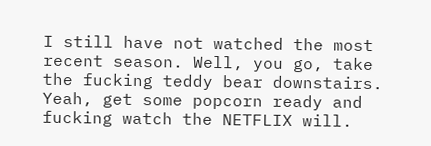I still have not watched the most recent season. Well, you go, take the fucking teddy bear downstairs. Yeah, get some popcorn ready and fucking watch the NETFLIX will.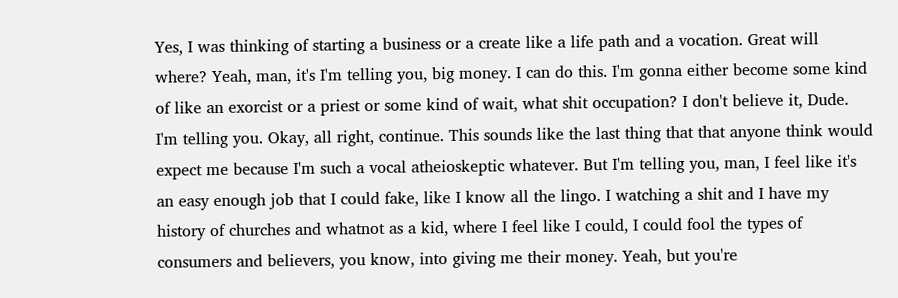Yes, I was thinking of starting a business or a create like a life path and a vocation. Great will where? Yeah, man, it's I'm telling you, big money. I can do this. I'm gonna either become some kind of like an exorcist or a priest or some kind of wait, what shit occupation? I don't believe it, Dude. I'm telling you. Okay, all right, continue. This sounds like the last thing that that anyone think would expect me because I'm such a vocal atheioskeptic whatever. But I'm telling you, man, I feel like it's an easy enough job that I could fake, like I know all the lingo. I watching a shit and I have my history of churches and whatnot as a kid, where I feel like I could, I could fool the types of consumers and believers, you know, into giving me their money. Yeah, but you're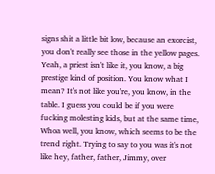signs shit a little bit low, because an exorcist, you don't really see those in the yellow pages. Yeah, a priest isn't like it, you know, a big prestige kind of position. You know what I mean? It's not like you're, you know, in the table. I guess you could be if you were fucking molesting kids, but at the same time, Whoa well, you know, which seems to be the trend right. Trying to say to you was it's not like hey, father, father, Jimmy, over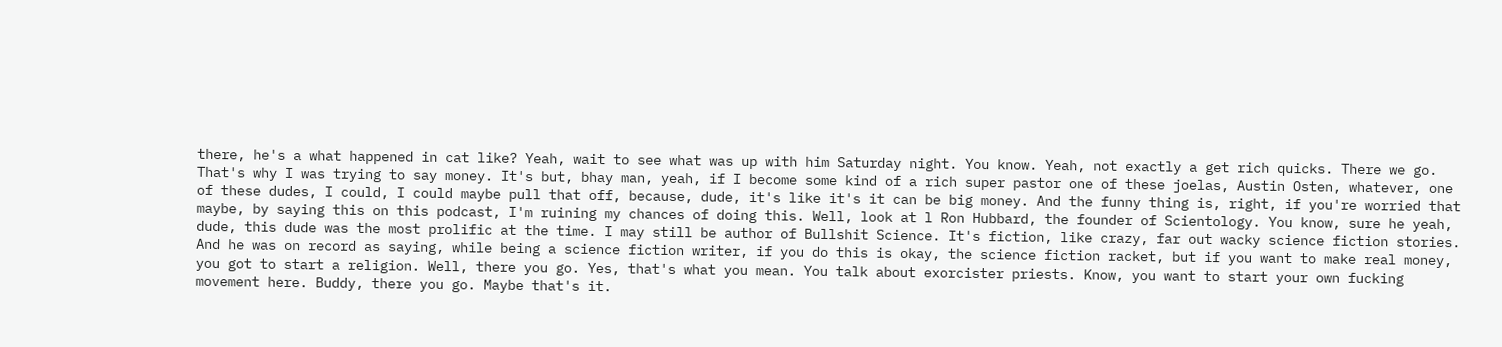there, he's a what happened in cat like? Yeah, wait to see what was up with him Saturday night. You know. Yeah, not exactly a get rich quicks. There we go. That's why I was trying to say money. It's but, bhay man, yeah, if I become some kind of a rich super pastor one of these joelas, Austin Osten, whatever, one of these dudes, I could, I could maybe pull that off, because, dude, it's like it's it can be big money. And the funny thing is, right, if you're worried that maybe, by saying this on this podcast, I'm ruining my chances of doing this. Well, look at l Ron Hubbard, the founder of Scientology. You know, sure he yeah, dude, this dude was the most prolific at the time. I may still be author of Bullshit Science. It's fiction, like crazy, far out wacky science fiction stories. And he was on record as saying, while being a science fiction writer, if you do this is okay, the science fiction racket, but if you want to make real money, you got to start a religion. Well, there you go. Yes, that's what you mean. You talk about exorcister priests. Know, you want to start your own fucking movement here. Buddy, there you go. Maybe that's it.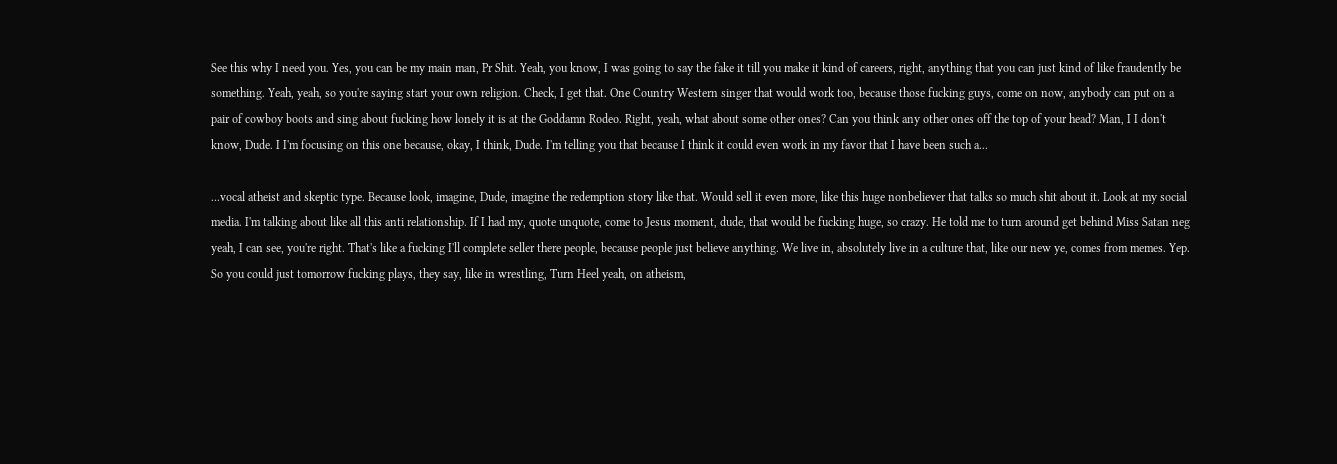See this why I need you. Yes, you can be my main man, Pr Shit. Yeah, you know, I was going to say the fake it till you make it kind of careers, right, anything that you can just kind of like fraudently be something. Yeah, yeah, so you're saying start your own religion. Check, I get that. One Country Western singer that would work too, because those fucking guys, come on now, anybody can put on a pair of cowboy boots and sing about fucking how lonely it is at the Goddamn Rodeo. Right, yeah, what about some other ones? Can you think any other ones off the top of your head? Man, I I don't know, Dude. I I'm focusing on this one because, okay, I think, Dude. I'm telling you that because I think it could even work in my favor that I have been such a...

...vocal atheist and skeptic type. Because look, imagine, Dude, imagine the redemption story like that. Would sell it even more, like this huge nonbeliever that talks so much shit about it. Look at my social media. I'm talking about like all this anti relationship. If I had my, quote unquote, come to Jesus moment, dude, that would be fucking huge, so crazy. He told me to turn around get behind Miss Satan neg yeah, I can see, you're right. That's like a fucking I'll complete seller there people, because people just believe anything. We live in, absolutely live in a culture that, like our new ye, comes from memes. Yep. So you could just tomorrow fucking plays, they say, like in wrestling, Turn Heel yeah, on atheism,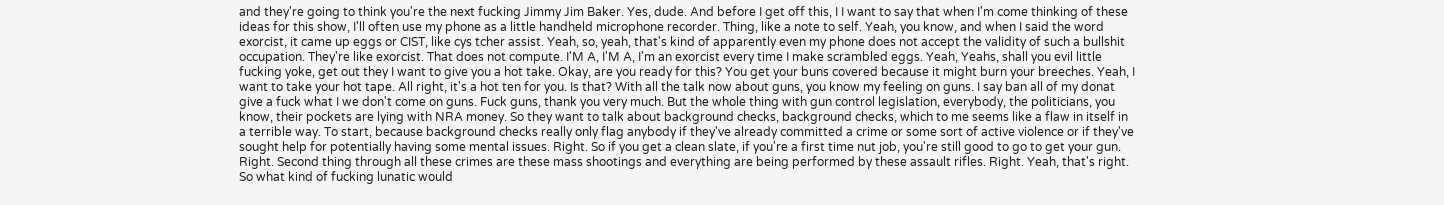and they're going to think you're the next fucking Jimmy Jim Baker. Yes, dude. And before I get off this, I I want to say that when I'm come thinking of these ideas for this show, I'll often use my phone as a little handheld microphone recorder. Thing, like a note to self. Yeah, you know, and when I said the word exorcist, it came up eggs or CIST, like cys tcher assist. Yeah, so, yeah, that's kind of apparently even my phone does not accept the validity of such a bullshit occupation. They're like exorcist. That does not compute. I'M A, I'M A, I'm an exorcist every time I make scrambled eggs. Yeah, Yeahs, shall you evil little fucking yoke, get out they I want to give you a hot take. Okay, are you ready for this? You get your buns covered because it might burn your breeches. Yeah, I want to take your hot tape. All right, it's a hot ten for you. Is that? With all the talk now about guns, you know my feeling on guns. I say ban all of my donat give a fuck what I we don't come on guns. Fuck guns, thank you very much. But the whole thing with gun control legislation, everybody, the politicians, you know, their pockets are lying with NRA money. So they want to talk about background checks, background checks, which to me seems like a flaw in itself in a terrible way. To start, because background checks really only flag anybody if they've already committed a crime or some sort of active violence or if they've sought help for potentially having some mental issues. Right. So if you get a clean slate, if you're a first time nut job, you're still good to go to get your gun. Right. Second thing through all these crimes are these mass shootings and everything are being performed by these assault rifles. Right. Yeah, that's right. So what kind of fucking lunatic would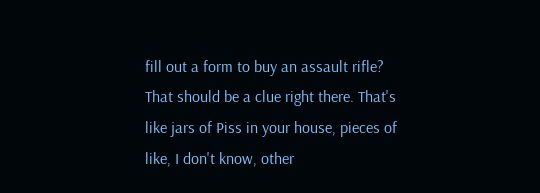fill out a form to buy an assault rifle? That should be a clue right there. That's like jars of Piss in your house, pieces of like, I don't know, other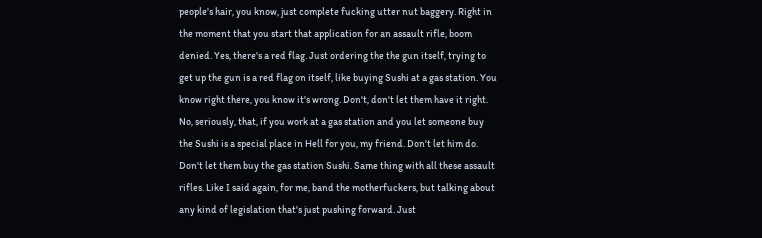people's hair, you know, just complete fucking utter nut baggery. Right in the moment that you start that application for an assault rifle, boom denied. Yes, there's a red flag. Just ordering the the gun itself, trying to get up the gun is a red flag on itself, like buying Sushi at a gas station. You know right there, you know it's wrong. Don't, don't let them have it right. No, seriously, that, if you work at a gas station and you let someone buy the Sushi is a special place in Hell for you, my friend. Don't let him do. Don't let them buy the gas station Sushi. Same thing with all these assault rifles. Like I said again, for me, band the motherfuckers, but talking about any kind of legislation that's just pushing forward. Just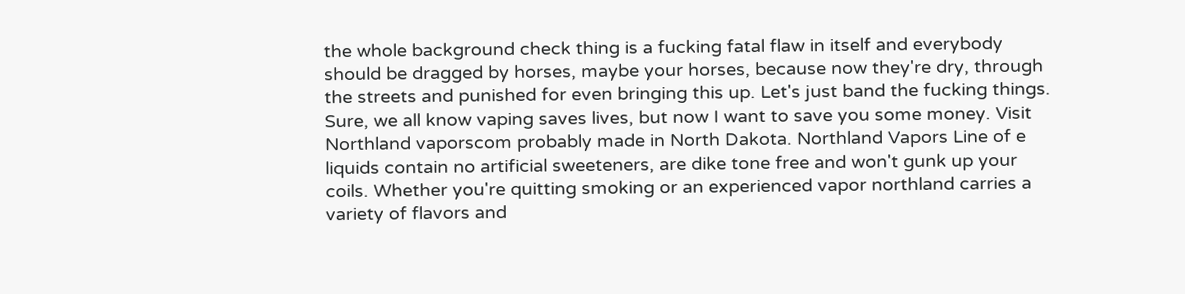the whole background check thing is a fucking fatal flaw in itself and everybody should be dragged by horses, maybe your horses, because now they're dry, through the streets and punished for even bringing this up. Let's just band the fucking things. Sure, we all know vaping saves lives, but now I want to save you some money. Visit Northland vaporscom probably made in North Dakota. Northland Vapors Line of e liquids contain no artificial sweeteners, are dike tone free and won't gunk up your coils. Whether you're quitting smoking or an experienced vapor northland carries a variety of flavors and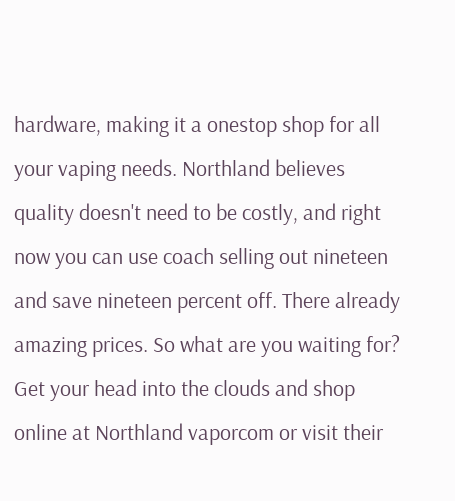hardware, making it a onestop shop for all your vaping needs. Northland believes quality doesn't need to be costly, and right now you can use coach selling out nineteen and save nineteen percent off. There already amazing prices. So what are you waiting for? Get your head into the clouds and shop online at Northland vaporcom or visit their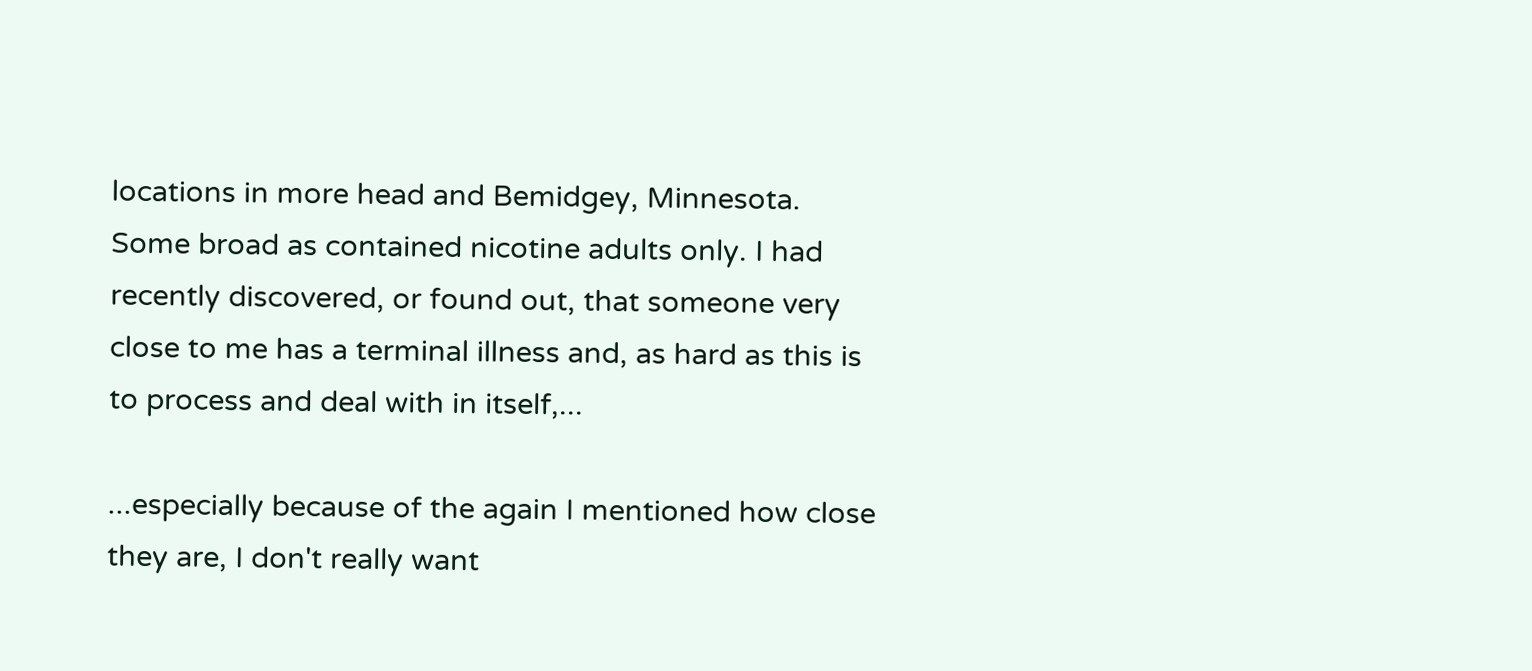locations in more head and Bemidgey, Minnesota. Some broad as contained nicotine adults only. I had recently discovered, or found out, that someone very close to me has a terminal illness and, as hard as this is to process and deal with in itself,...

...especially because of the again I mentioned how close they are, I don't really want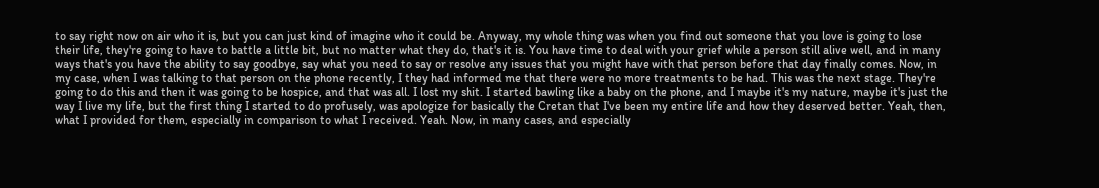to say right now on air who it is, but you can just kind of imagine who it could be. Anyway, my whole thing was when you find out someone that you love is going to lose their life, they're going to have to battle a little bit, but no matter what they do, that's it is. You have time to deal with your grief while a person still alive well, and in many ways that's you have the ability to say goodbye, say what you need to say or resolve any issues that you might have with that person before that day finally comes. Now, in my case, when I was talking to that person on the phone recently, I they had informed me that there were no more treatments to be had. This was the next stage. They're going to do this and then it was going to be hospice, and that was all. I lost my shit. I started bawling like a baby on the phone, and I maybe it's my nature, maybe it's just the way I live my life, but the first thing I started to do profusely, was apologize for basically the Cretan that I've been my entire life and how they deserved better. Yeah, then, what I provided for them, especially in comparison to what I received. Yeah. Now, in many cases, and especially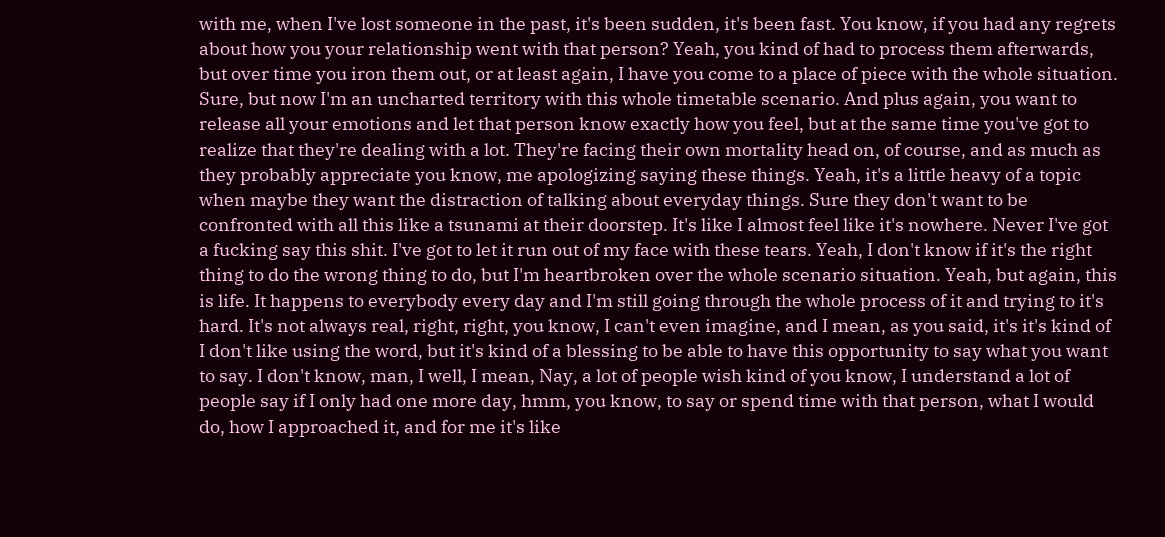with me, when I've lost someone in the past, it's been sudden, it's been fast. You know, if you had any regrets about how you your relationship went with that person? Yeah, you kind of had to process them afterwards, but over time you iron them out, or at least again, I have you come to a place of piece with the whole situation. Sure, but now I'm an uncharted territory with this whole timetable scenario. And plus again, you want to release all your emotions and let that person know exactly how you feel, but at the same time you've got to realize that they're dealing with a lot. They're facing their own mortality head on, of course, and as much as they probably appreciate you know, me apologizing saying these things. Yeah, it's a little heavy of a topic when maybe they want the distraction of talking about everyday things. Sure they don't want to be confronted with all this like a tsunami at their doorstep. It's like I almost feel like it's nowhere. Never I've got a fucking say this shit. I've got to let it run out of my face with these tears. Yeah, I don't know if it's the right thing to do the wrong thing to do, but I'm heartbroken over the whole scenario situation. Yeah, but again, this is life. It happens to everybody every day and I'm still going through the whole process of it and trying to it's hard. It's not always real, right, right, you know, I can't even imagine, and I mean, as you said, it's it's kind of I don't like using the word, but it's kind of a blessing to be able to have this opportunity to say what you want to say. I don't know, man, I well, I mean, Nay, a lot of people wish kind of you know, I understand a lot of people say if I only had one more day, hmm, you know, to say or spend time with that person, what I would do, how I approached it, and for me it's like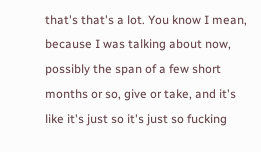that's that's a lot. You know I mean, because I was talking about now, possibly the span of a few short months or so, give or take, and it's like it's just so it's just so fucking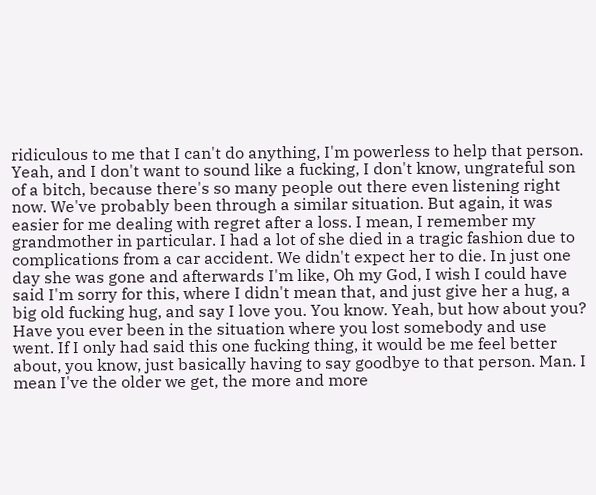ridiculous to me that I can't do anything, I'm powerless to help that person. Yeah, and I don't want to sound like a fucking, I don't know, ungrateful son of a bitch, because there's so many people out there even listening right now. We've probably been through a similar situation. But again, it was easier for me dealing with regret after a loss. I mean, I remember my grandmother in particular. I had a lot of she died in a tragic fashion due to complications from a car accident. We didn't expect her to die. In just one day she was gone and afterwards I'm like, Oh my God, I wish I could have said I'm sorry for this, where I didn't mean that, and just give her a hug, a big old fucking hug, and say I love you. You know. Yeah, but how about you? Have you ever been in the situation where you lost somebody and use went. If I only had said this one fucking thing, it would be me feel better about, you know, just basically having to say goodbye to that person. Man. I mean I've the older we get, the more and more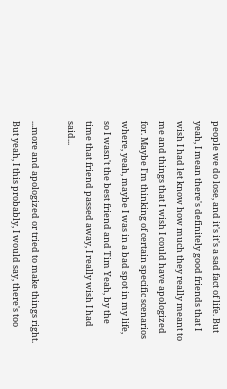people we do lose, and it's it's a sad fact of life. But yeah, I mean there's definitely good friends that I wish I had let know how much they really meant to me and things that I wish I could have apologized for. Maybe I'm thinking of certain specific scenarios where, yeah, maybe I was in a bad spot in my life, so I wasn't the best friend and Tim Yeah, by the time that friend passed away, I really wish I had said...

...more and apologized or tried to make things right. But yeah, I this probably, I would say, there's too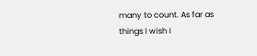many to count. As far as things I wish I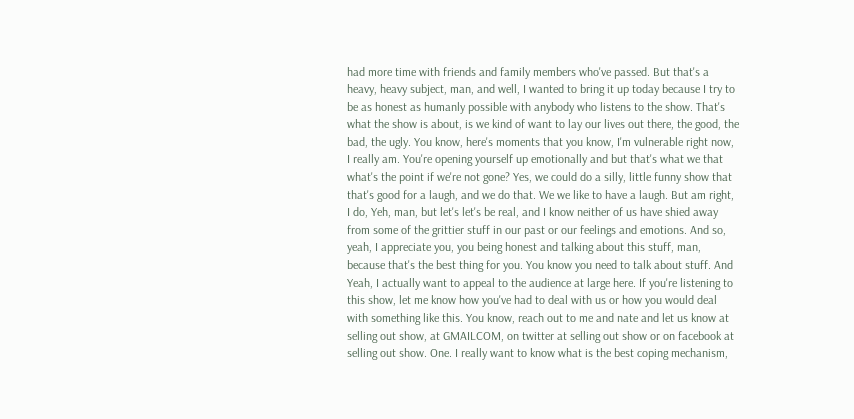had more time with friends and family members who've passed. But that's a heavy, heavy subject, man, and well, I wanted to bring it up today because I try to be as honest as humanly possible with anybody who listens to the show. That's what the show is about, is we kind of want to lay our lives out there, the good, the bad, the ugly. You know, here's moments that you know, I'm vulnerable right now, I really am. You're opening yourself up emotionally and but that's what we that what's the point if we're not gone? Yes, we could do a silly, little funny show that that's good for a laugh, and we do that. We we like to have a laugh. But am right, I do, Yeh, man, but let's let's be real, and I know neither of us have shied away from some of the grittier stuff in our past or our feelings and emotions. And so, yeah, I appreciate you, you being honest and talking about this stuff, man, because that's the best thing for you. You know you need to talk about stuff. And Yeah, I actually want to appeal to the audience at large here. If you're listening to this show, let me know how you've had to deal with us or how you would deal with something like this. You know, reach out to me and nate and let us know at selling out show, at GMAILCOM, on twitter at selling out show or on facebook at selling out show. One. I really want to know what is the best coping mechanism,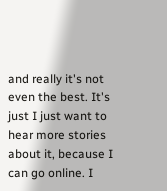and really it's not even the best. It's just I just want to hear more stories about it, because I can go online. I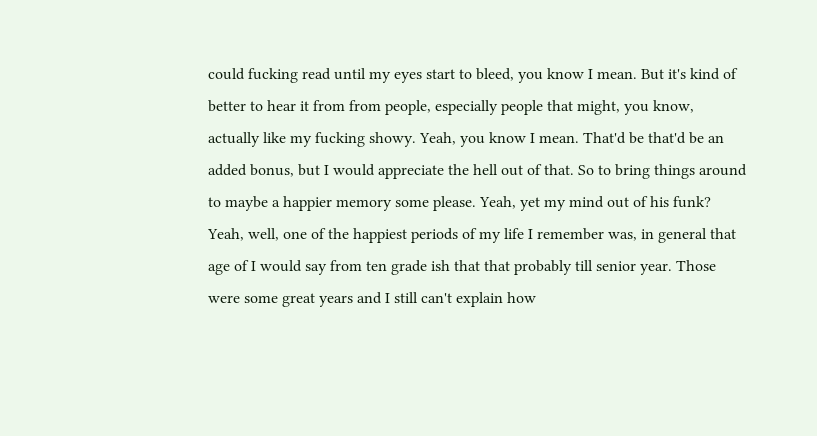could fucking read until my eyes start to bleed, you know I mean. But it's kind of better to hear it from from people, especially people that might, you know, actually like my fucking showy. Yeah, you know I mean. That'd be that'd be an added bonus, but I would appreciate the hell out of that. So to bring things around to maybe a happier memory some please. Yeah, yet my mind out of his funk? Yeah, well, one of the happiest periods of my life I remember was, in general that age of I would say from ten grade ish that that probably till senior year. Those were some great years and I still can't explain how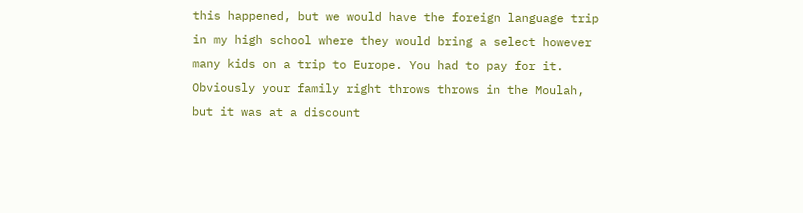this happened, but we would have the foreign language trip in my high school where they would bring a select however many kids on a trip to Europe. You had to pay for it. Obviously your family right throws throws in the Moulah, but it was at a discount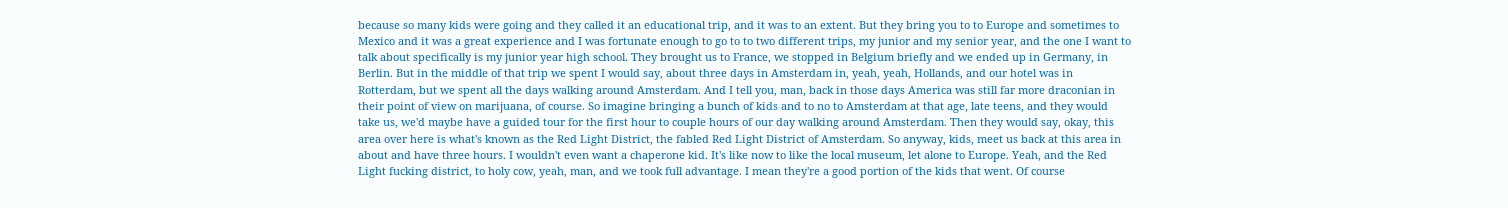because so many kids were going and they called it an educational trip, and it was to an extent. But they bring you to to Europe and sometimes to Mexico and it was a great experience and I was fortunate enough to go to to two different trips, my junior and my senior year, and the one I want to talk about specifically is my junior year high school. They brought us to France, we stopped in Belgium briefly and we ended up in Germany, in Berlin. But in the middle of that trip we spent I would say, about three days in Amsterdam in, yeah, yeah, Hollands, and our hotel was in Rotterdam, but we spent all the days walking around Amsterdam. And I tell you, man, back in those days America was still far more draconian in their point of view on marijuana, of course. So imagine bringing a bunch of kids and to no to Amsterdam at that age, late teens, and they would take us, we'd maybe have a guided tour for the first hour to couple hours of our day walking around Amsterdam. Then they would say, okay, this area over here is what's known as the Red Light District, the fabled Red Light District of Amsterdam. So anyway, kids, meet us back at this area in about and have three hours. I wouldn't even want a chaperone kid. It's like now to like the local museum, let alone to Europe. Yeah, and the Red Light fucking district, to holy cow, yeah, man, and we took full advantage. I mean they're a good portion of the kids that went. Of course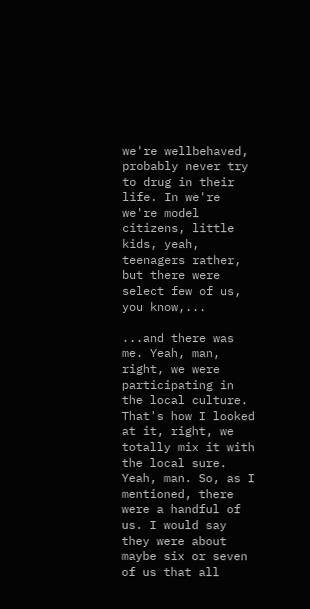we're wellbehaved, probably never try to drug in their life. In we're we're model citizens, little kids, yeah, teenagers rather, but there were select few of us, you know,...

...and there was me. Yeah, man, right, we were participating in the local culture. That's how I looked at it, right, we totally mix it with the local sure. Yeah, man. So, as I mentioned, there were a handful of us. I would say they were about maybe six or seven of us that all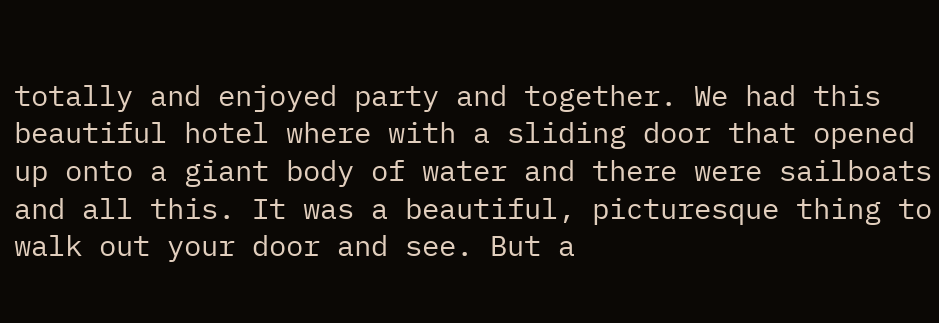totally and enjoyed party and together. We had this beautiful hotel where with a sliding door that opened up onto a giant body of water and there were sailboats and all this. It was a beautiful, picturesque thing to walk out your door and see. But a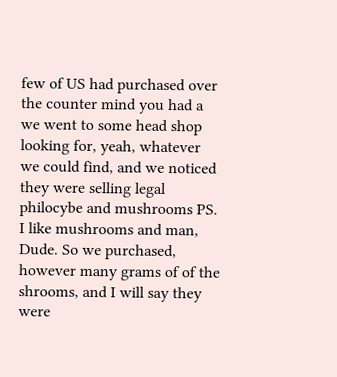few of US had purchased over the counter mind you had a we went to some head shop looking for, yeah, whatever we could find, and we noticed they were selling legal philocybe and mushrooms PS. I like mushrooms and man, Dude. So we purchased, however many grams of of the shrooms, and I will say they were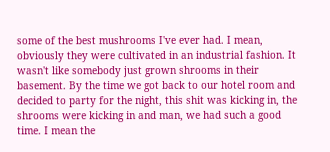some of the best mushrooms I've ever had. I mean, obviously they were cultivated in an industrial fashion. It wasn't like somebody just grown shrooms in their basement. By the time we got back to our hotel room and decided to party for the night, this shit was kicking in, the shrooms were kicking in and man, we had such a good time. I mean the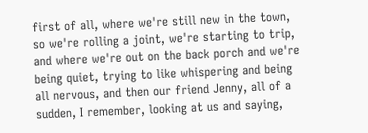first of all, where we're still new in the town, so we're rolling a joint, we're starting to trip, and where we're out on the back porch and we're being quiet, trying to like whispering and being all nervous, and then our friend Jenny, all of a sudden, I remember, looking at us and saying,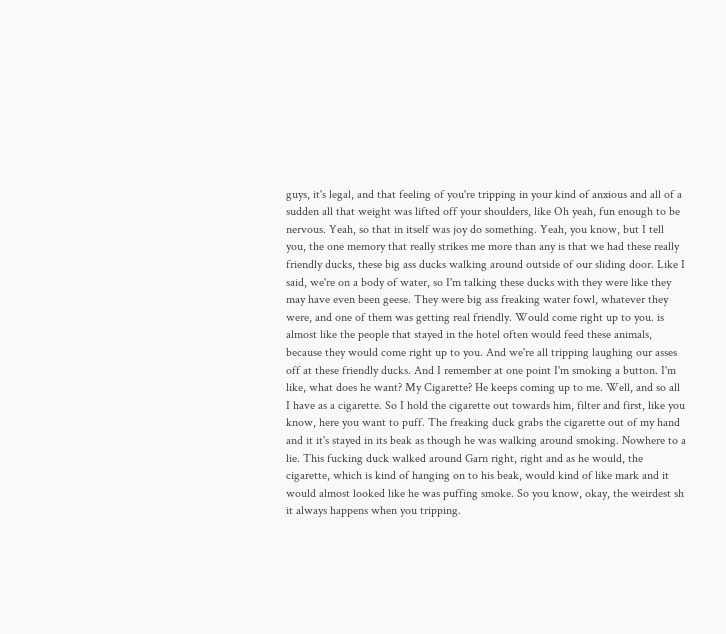guys, it's legal, and that feeling of you're tripping in your kind of anxious and all of a sudden all that weight was lifted off your shoulders, like Oh yeah, fun enough to be nervous. Yeah, so that in itself was joy do something. Yeah, you know, but I tell you, the one memory that really strikes me more than any is that we had these really friendly ducks, these big ass ducks walking around outside of our sliding door. Like I said, we're on a body of water, so I'm talking these ducks with they were like they may have even been geese. They were big ass freaking water fowl, whatever they were, and one of them was getting real friendly. Would come right up to you. is almost like the people that stayed in the hotel often would feed these animals, because they would come right up to you. And we're all tripping laughing our asses off at these friendly ducks. And I remember at one point I'm smoking a button. I'm like, what does he want? My Cigarette? He keeps coming up to me. Well, and so all I have as a cigarette. So I hold the cigarette out towards him, filter and first, like you know, here you want to puff. The freaking duck grabs the cigarette out of my hand and it it's stayed in its beak as though he was walking around smoking. Nowhere to a lie. This fucking duck walked around Garn right, right and as he would, the cigarette, which is kind of hanging on to his beak, would kind of like mark and it would almost looked like he was puffing smoke. So you know, okay, the weirdest sh it always happens when you tripping.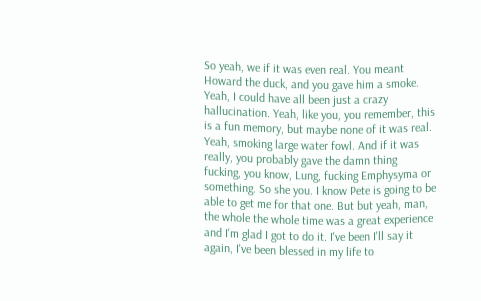So yeah, we if it was even real. You meant Howard the duck, and you gave him a smoke. Yeah, I could have all been just a crazy hallucination. Yeah, like you, you remember, this is a fun memory, but maybe none of it was real. Yeah, smoking large water fowl. And if it was really, you probably gave the damn thing fucking, you know, Lung, fucking Emphysyma or something. So she you. I know Pete is going to be able to get me for that one. But but yeah, man, the whole the whole time was a great experience and I'm glad I got to do it. I've been I'll say it again, I've been blessed in my life to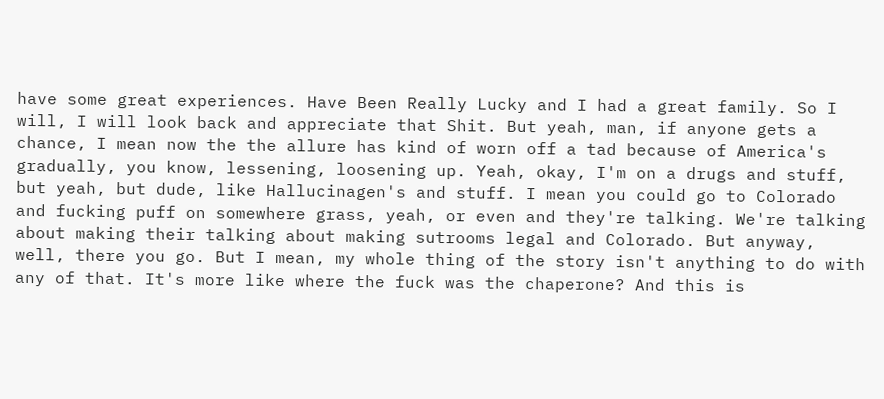have some great experiences. Have Been Really Lucky and I had a great family. So I will, I will look back and appreciate that Shit. But yeah, man, if anyone gets a chance, I mean now the the allure has kind of worn off a tad because of America's gradually, you know, lessening, loosening up. Yeah, okay, I'm on a drugs and stuff, but yeah, but dude, like Hallucinagen's and stuff. I mean you could go to Colorado and fucking puff on somewhere grass, yeah, or even and they're talking. We're talking about making their talking about making sutrooms legal and Colorado. But anyway, well, there you go. But I mean, my whole thing of the story isn't anything to do with any of that. It's more like where the fuck was the chaperone? And this is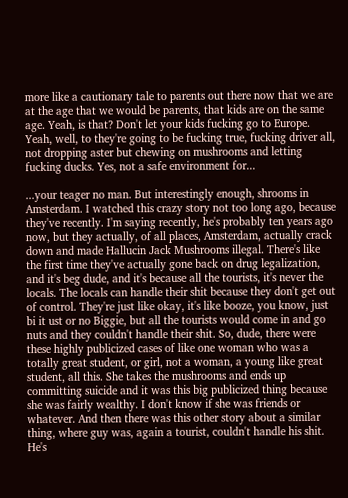more like a cautionary tale to parents out there now that we are at the age that we would be parents, that kids are on the same age. Yeah, is that? Don't let your kids fucking go to Europe. Yeah, well, to they're going to be fucking true, fucking driver all, not dropping aster but chewing on mushrooms and letting fucking ducks. Yes, not a safe environment for...

...your teager no man. But interestingly enough, shrooms in Amsterdam. I watched this crazy story not too long ago, because they've recently. I'm saying recently, he's probably ten years ago now, but they actually, of all places, Amsterdam, actually crack down and made Hallucin Jack Mushrooms illegal. There's like the first time they've actually gone back on drug legalization, and it's beg dude, and it's because all the tourists, it's never the locals. The locals can handle their shit because they don't get out of control. They're just like okay, it's like booze, you know, just bi it ust or no Biggie, but all the tourists would come in and go nuts and they couldn't handle their shit. So, dude, there were these highly publicized cases of like one woman who was a totally great student, or girl, not a woman, a young like great student, all this. She takes the mushrooms and ends up committing suicide and it was this big publicized thing because she was fairly wealthy. I don't know if she was friends or whatever. And then there was this other story about a similar thing, where guy was, again a tourist, couldn't handle his shit. He's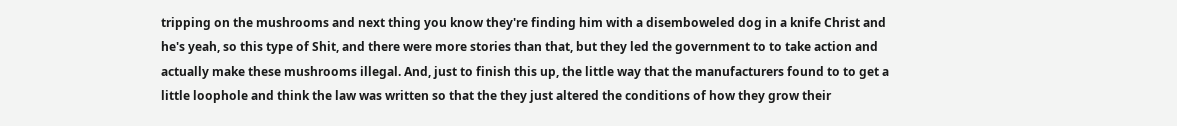tripping on the mushrooms and next thing you know they're finding him with a disemboweled dog in a knife Christ and he's yeah, so this type of Shit, and there were more stories than that, but they led the government to to take action and actually make these mushrooms illegal. And, just to finish this up, the little way that the manufacturers found to to get a little loophole and think the law was written so that the they just altered the conditions of how they grow their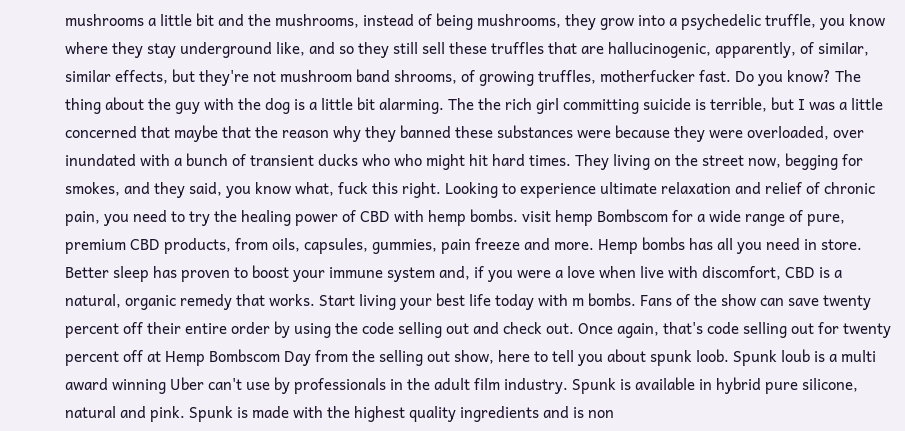mushrooms a little bit and the mushrooms, instead of being mushrooms, they grow into a psychedelic truffle, you know where they stay underground like, and so they still sell these truffles that are hallucinogenic, apparently, of similar, similar effects, but they're not mushroom band shrooms, of growing truffles, motherfucker fast. Do you know? The thing about the guy with the dog is a little bit alarming. The the rich girl committing suicide is terrible, but I was a little concerned that maybe that the reason why they banned these substances were because they were overloaded, over inundated with a bunch of transient ducks who who might hit hard times. They living on the street now, begging for smokes, and they said, you know what, fuck this right. Looking to experience ultimate relaxation and relief of chronic pain, you need to try the healing power of CBD with hemp bombs. visit hemp Bombscom for a wide range of pure, premium CBD products, from oils, capsules, gummies, pain freeze and more. Hemp bombs has all you need in store. Better sleep has proven to boost your immune system and, if you were a love when live with discomfort, CBD is a natural, organic remedy that works. Start living your best life today with m bombs. Fans of the show can save twenty percent off their entire order by using the code selling out and check out. Once again, that's code selling out for twenty percent off at Hemp Bombscom Day from the selling out show, here to tell you about spunk loob. Spunk loub is a multi award winning Uber can't use by professionals in the adult film industry. Spunk is available in hybrid pure silicone, natural and pink. Spunk is made with the highest quality ingredients and is non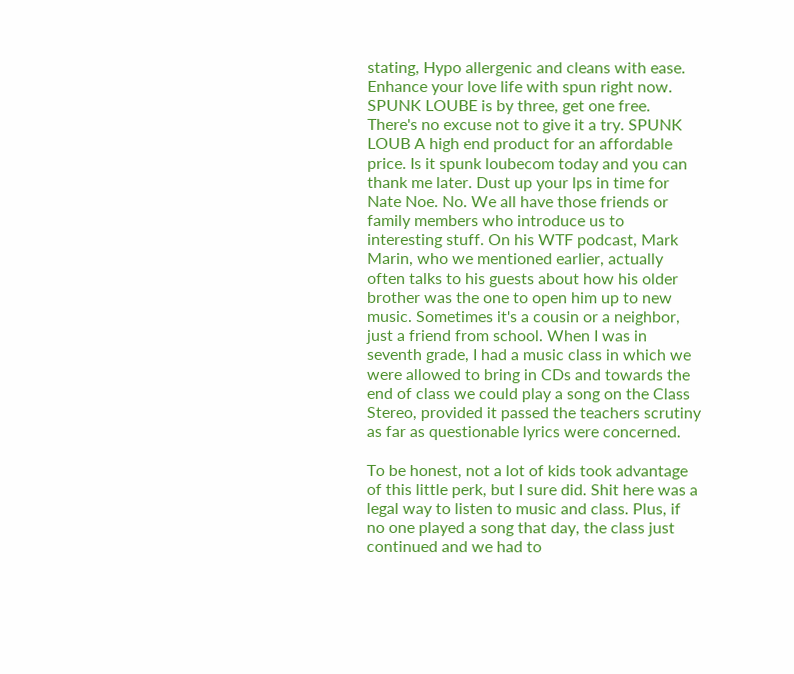stating, Hypo allergenic and cleans with ease. Enhance your love life with spun right now. SPUNK LOUBE is by three, get one free. There's no excuse not to give it a try. SPUNK LOUB A high end product for an affordable price. Is it spunk loubecom today and you can thank me later. Dust up your lps in time for Nate Noe. No. We all have those friends or family members who introduce us to interesting stuff. On his WTF podcast, Mark Marin, who we mentioned earlier, actually often talks to his guests about how his older brother was the one to open him up to new music. Sometimes it's a cousin or a neighbor, just a friend from school. When I was in seventh grade, I had a music class in which we were allowed to bring in CDs and towards the end of class we could play a song on the Class Stereo, provided it passed the teachers scrutiny as far as questionable lyrics were concerned.

To be honest, not a lot of kids took advantage of this little perk, but I sure did. Shit here was a legal way to listen to music and class. Plus, if no one played a song that day, the class just continued and we had to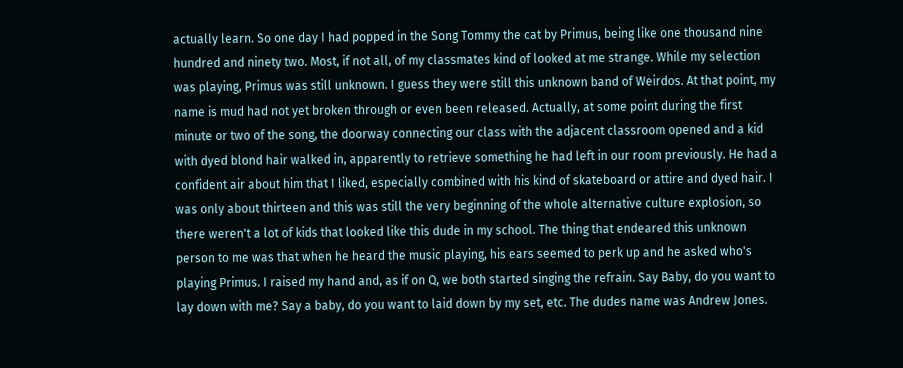actually learn. So one day I had popped in the Song Tommy the cat by Primus, being like one thousand nine hundred and ninety two. Most, if not all, of my classmates kind of looked at me strange. While my selection was playing, Primus was still unknown. I guess they were still this unknown band of Weirdos. At that point, my name is mud had not yet broken through or even been released. Actually, at some point during the first minute or two of the song, the doorway connecting our class with the adjacent classroom opened and a kid with dyed blond hair walked in, apparently to retrieve something he had left in our room previously. He had a confident air about him that I liked, especially combined with his kind of skateboard or attire and dyed hair. I was only about thirteen and this was still the very beginning of the whole alternative culture explosion, so there weren't a lot of kids that looked like this dude in my school. The thing that endeared this unknown person to me was that when he heard the music playing, his ears seemed to perk up and he asked who's playing Primus. I raised my hand and, as if on Q, we both started singing the refrain. Say Baby, do you want to lay down with me? Say a baby, do you want to laid down by my set, etc. The dudes name was Andrew Jones.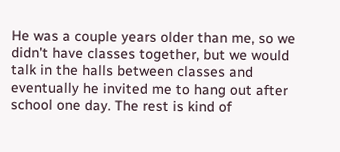He was a couple years older than me, so we didn't have classes together, but we would talk in the halls between classes and eventually he invited me to hang out after school one day. The rest is kind of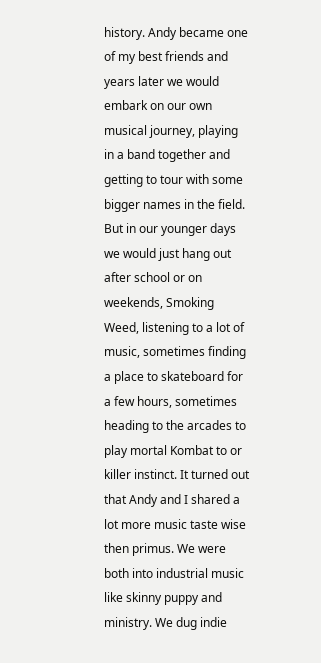history. Andy became one of my best friends and years later we would embark on our own musical journey, playing in a band together and getting to tour with some bigger names in the field. But in our younger days we would just hang out after school or on weekends, Smoking Weed, listening to a lot of music, sometimes finding a place to skateboard for a few hours, sometimes heading to the arcades to play mortal Kombat to or killer instinct. It turned out that Andy and I shared a lot more music taste wise then primus. We were both into industrial music like skinny puppy and ministry. We dug indie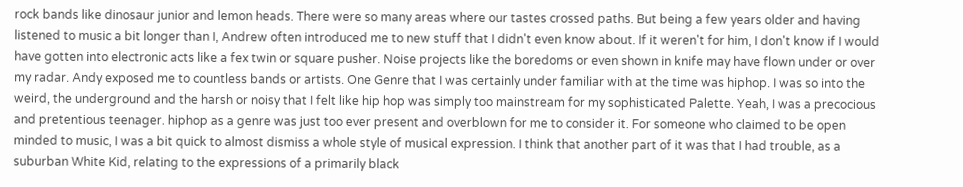rock bands like dinosaur junior and lemon heads. There were so many areas where our tastes crossed paths. But being a few years older and having listened to music a bit longer than I, Andrew often introduced me to new stuff that I didn't even know about. If it weren't for him, I don't know if I would have gotten into electronic acts like a fex twin or square pusher. Noise projects like the boredoms or even shown in knife may have flown under or over my radar. Andy exposed me to countless bands or artists. One Genre that I was certainly under familiar with at the time was hiphop. I was so into the weird, the underground and the harsh or noisy that I felt like hip hop was simply too mainstream for my sophisticated Palette. Yeah, I was a precocious and pretentious teenager. hiphop as a genre was just too ever present and overblown for me to consider it. For someone who claimed to be open minded to music, I was a bit quick to almost dismiss a whole style of musical expression. I think that another part of it was that I had trouble, as a suburban White Kid, relating to the expressions of a primarily black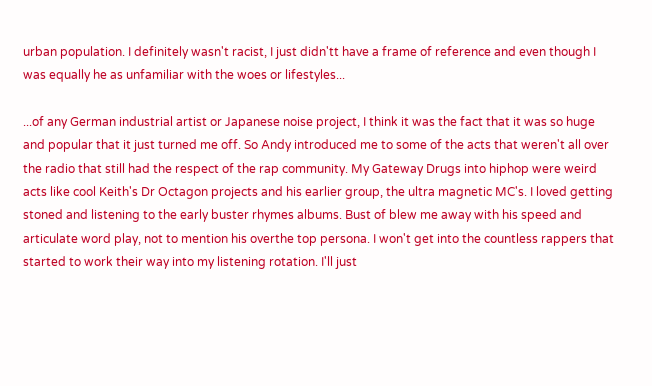urban population. I definitely wasn't racist, I just didn'tt have a frame of reference and even though I was equally he as unfamiliar with the woes or lifestyles...

...of any German industrial artist or Japanese noise project, I think it was the fact that it was so huge and popular that it just turned me off. So Andy introduced me to some of the acts that weren't all over the radio that still had the respect of the rap community. My Gateway Drugs into hiphop were weird acts like cool Keith's Dr Octagon projects and his earlier group, the ultra magnetic MC's. I loved getting stoned and listening to the early buster rhymes albums. Bust of blew me away with his speed and articulate word play, not to mention his overthe top persona. I won't get into the countless rappers that started to work their way into my listening rotation. I'll just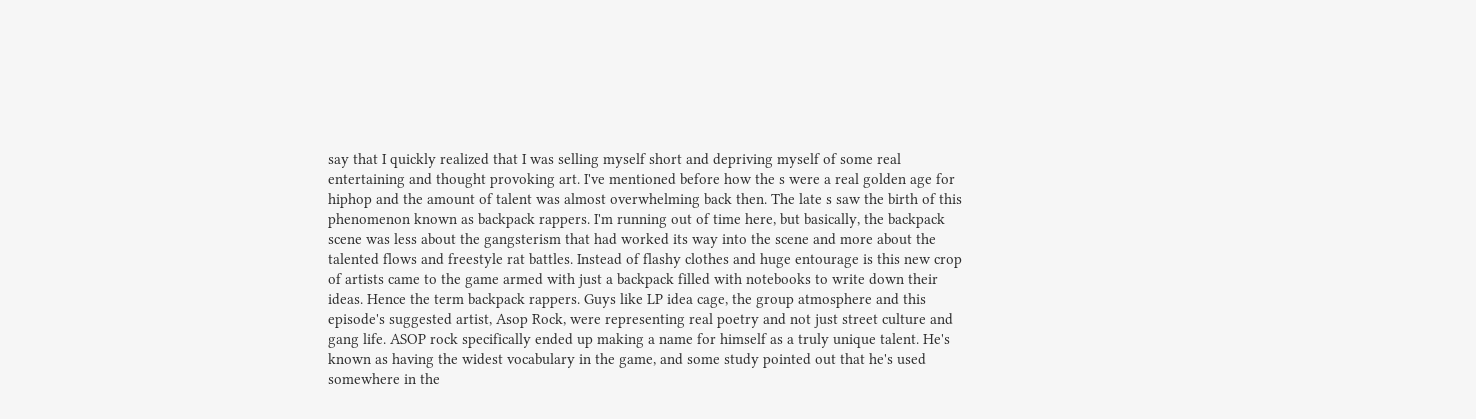say that I quickly realized that I was selling myself short and depriving myself of some real entertaining and thought provoking art. I've mentioned before how the s were a real golden age for hiphop and the amount of talent was almost overwhelming back then. The late s saw the birth of this phenomenon known as backpack rappers. I'm running out of time here, but basically, the backpack scene was less about the gangsterism that had worked its way into the scene and more about the talented flows and freestyle rat battles. Instead of flashy clothes and huge entourage is this new crop of artists came to the game armed with just a backpack filled with notebooks to write down their ideas. Hence the term backpack rappers. Guys like LP idea cage, the group atmosphere and this episode's suggested artist, Asop Rock, were representing real poetry and not just street culture and gang life. ASOP rock specifically ended up making a name for himself as a truly unique talent. He's known as having the widest vocabulary in the game, and some study pointed out that he's used somewhere in the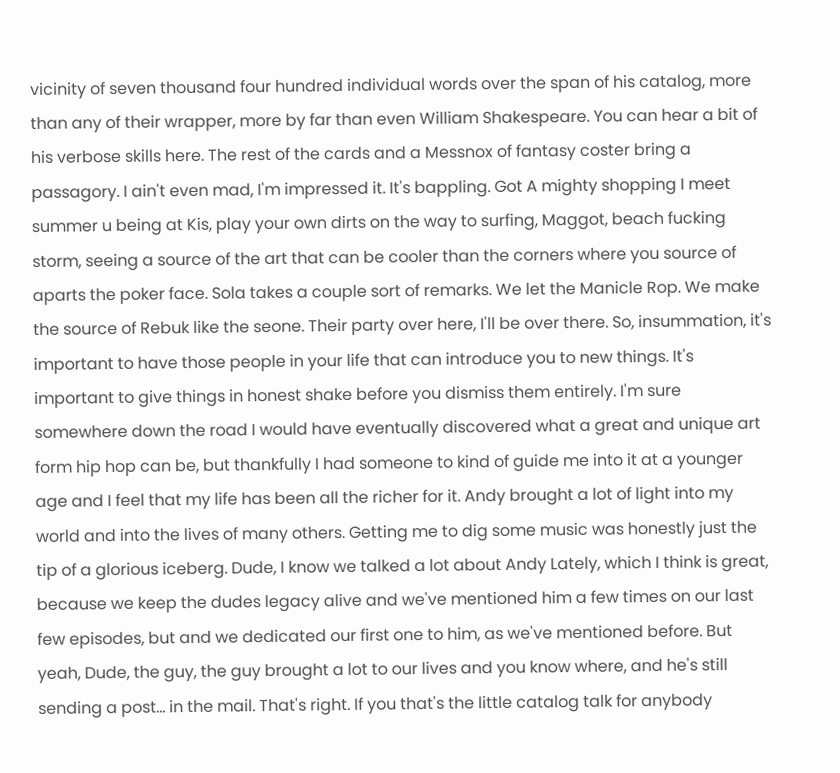vicinity of seven thousand four hundred individual words over the span of his catalog, more than any of their wrapper, more by far than even William Shakespeare. You can hear a bit of his verbose skills here. The rest of the cards and a Messnox of fantasy coster bring a passagory. I ain't even mad, I'm impressed it. It's bappling. Got A mighty shopping I meet summer u being at Kis, play your own dirts on the way to surfing, Maggot, beach fucking storm, seeing a source of the art that can be cooler than the corners where you source of aparts the poker face. Sola takes a couple sort of remarks. We let the Manicle Rop. We make the source of Rebuk like the seone. Their party over here, I'll be over there. So, insummation, it's important to have those people in your life that can introduce you to new things. It's important to give things in honest shake before you dismiss them entirely. I'm sure somewhere down the road I would have eventually discovered what a great and unique art form hip hop can be, but thankfully I had someone to kind of guide me into it at a younger age and I feel that my life has been all the richer for it. Andy brought a lot of light into my world and into the lives of many others. Getting me to dig some music was honestly just the tip of a glorious iceberg. Dude, I know we talked a lot about Andy Lately, which I think is great, because we keep the dudes legacy alive and we've mentioned him a few times on our last few episodes, but and we dedicated our first one to him, as we've mentioned before. But yeah, Dude, the guy, the guy brought a lot to our lives and you know where, and he's still sending a post... in the mail. That's right. If you that's the little catalog talk for anybody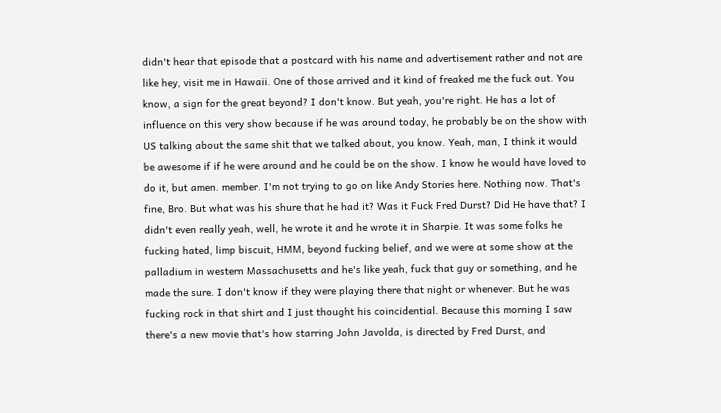didn't hear that episode that a postcard with his name and advertisement rather and not are like hey, visit me in Hawaii. One of those arrived and it kind of freaked me the fuck out. You know, a sign for the great beyond? I don't know. But yeah, you're right. He has a lot of influence on this very show because if he was around today, he probably be on the show with US talking about the same shit that we talked about, you know. Yeah, man, I think it would be awesome if if he were around and he could be on the show. I know he would have loved to do it, but amen. member. I'm not trying to go on like Andy Stories here. Nothing now. That's fine, Bro. But what was his shure that he had it? Was it Fuck Fred Durst? Did He have that? I didn't even really yeah, well, he wrote it and he wrote it in Sharpie. It was some folks he fucking hated, limp biscuit, HMM, beyond fucking belief, and we were at some show at the palladium in western Massachusetts and he's like yeah, fuck that guy or something, and he made the sure. I don't know if they were playing there that night or whenever. But he was fucking rock in that shirt and I just thought his coincidential. Because this morning I saw there's a new movie that's how starring John Javolda, is directed by Fred Durst, and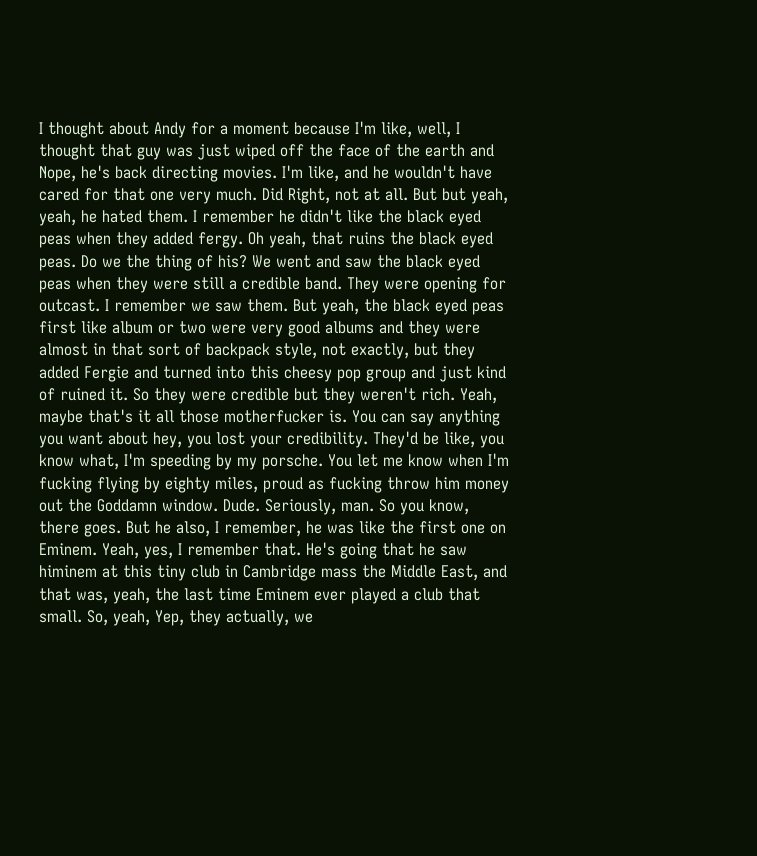I thought about Andy for a moment because I'm like, well, I thought that guy was just wiped off the face of the earth and Nope, he's back directing movies. I'm like, and he wouldn't have cared for that one very much. Did Right, not at all. But but yeah, yeah, he hated them. I remember he didn't like the black eyed peas when they added fergy. Oh yeah, that ruins the black eyed peas. Do we the thing of his? We went and saw the black eyed peas when they were still a credible band. They were opening for outcast. I remember we saw them. But yeah, the black eyed peas first like album or two were very good albums and they were almost in that sort of backpack style, not exactly, but they added Fergie and turned into this cheesy pop group and just kind of ruined it. So they were credible but they weren't rich. Yeah, maybe that's it all those motherfucker is. You can say anything you want about hey, you lost your credibility. They'd be like, you know what, I'm speeding by my porsche. You let me know when I'm fucking flying by eighty miles, proud as fucking throw him money out the Goddamn window. Dude. Seriously, man. So you know, there goes. But he also, I remember, he was like the first one on Eminem. Yeah, yes, I remember that. He's going that he saw himinem at this tiny club in Cambridge mass the Middle East, and that was, yeah, the last time Eminem ever played a club that small. So, yeah, Yep, they actually, we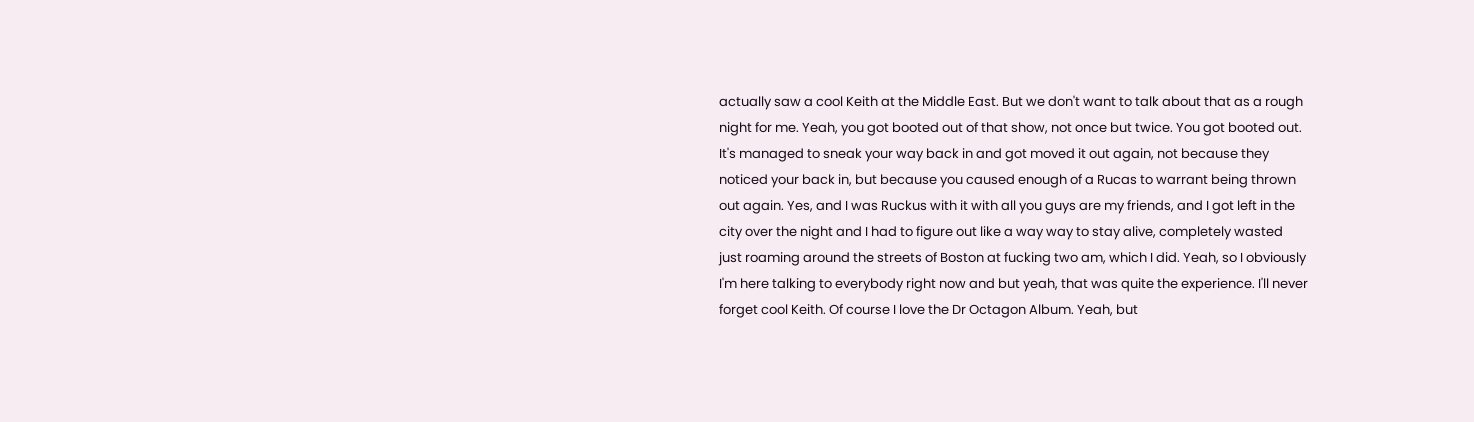actually saw a cool Keith at the Middle East. But we don't want to talk about that as a rough night for me. Yeah, you got booted out of that show, not once but twice. You got booted out. It's managed to sneak your way back in and got moved it out again, not because they noticed your back in, but because you caused enough of a Rucas to warrant being thrown out again. Yes, and I was Ruckus with it with all you guys are my friends, and I got left in the city over the night and I had to figure out like a way way to stay alive, completely wasted just roaming around the streets of Boston at fucking two am, which I did. Yeah, so I obviously I'm here talking to everybody right now and but yeah, that was quite the experience. I'll never forget cool Keith. Of course I love the Dr Octagon Album. Yeah, but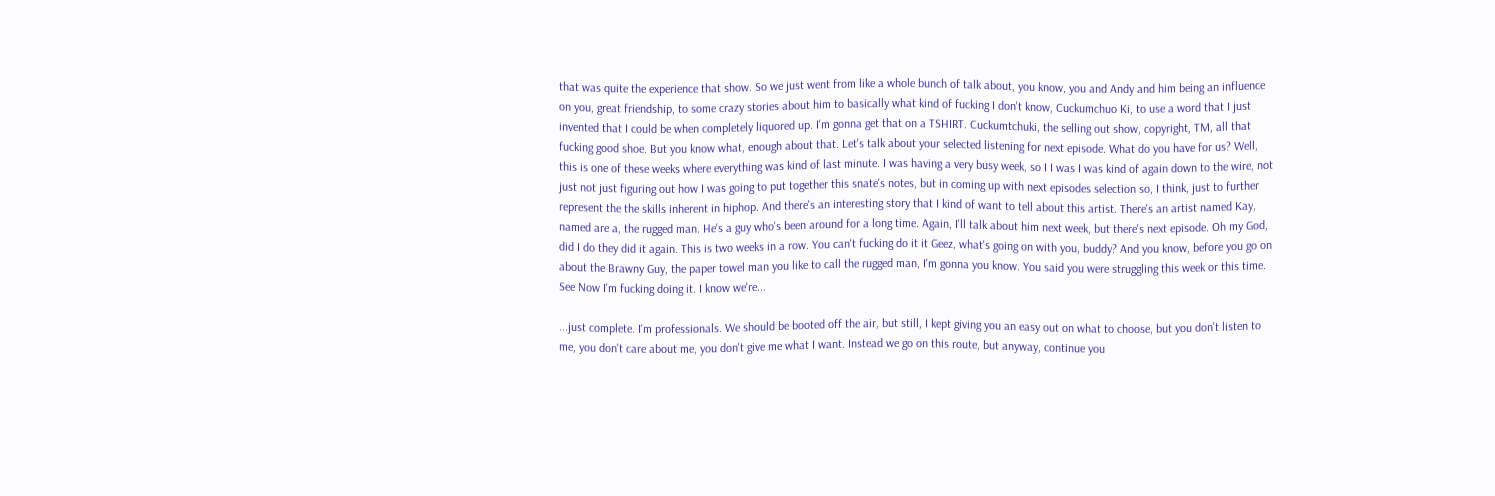that was quite the experience that show. So we just went from like a whole bunch of talk about, you know, you and Andy and him being an influence on you, great friendship, to some crazy stories about him to basically what kind of fucking I don't know, Cuckumchuo Ki, to use a word that I just invented that I could be when completely liquored up. I'm gonna get that on a TSHIRT. Cuckumtchuki, the selling out show, copyright, TM, all that fucking good shoe. But you know what, enough about that. Let's talk about your selected listening for next episode. What do you have for us? Well, this is one of these weeks where everything was kind of last minute. I was having a very busy week, so I I was I was kind of again down to the wire, not just not just figuring out how I was going to put together this snate's notes, but in coming up with next episodes selection so, I think, just to further represent the the skills inherent in hiphop. And there's an interesting story that I kind of want to tell about this artist. There's an artist named Kay, named are a, the rugged man. He's a guy who's been around for a long time. Again, I'll talk about him next week, but there's next episode. Oh my God, did I do they did it again. This is two weeks in a row. You can't fucking do it it Geez, what's going on with you, buddy? And you know, before you go on about the Brawny Guy, the paper towel man you like to call the rugged man, I'm gonna you know. You said you were struggling this week or this time. See Now I'm fucking doing it. I know we're...

...just complete. I'm professionals. We should be booted off the air, but still, I kept giving you an easy out on what to choose, but you don't listen to me, you don't care about me, you don't give me what I want. Instead we go on this route, but anyway, continue you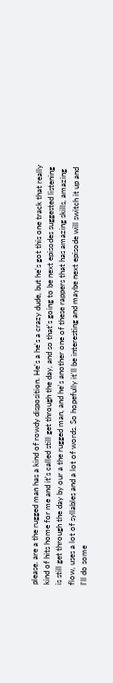please. are a the rugged man has a kind of rowdy disposition. He's a he's a crazy dude, but he's got this one track that really kind of hits home for me and it's called still get through the day, and so that's going to be next episodes suggested listening is still get through the day by our a the rugged man, and he's another one of these rappers that has amazing skills, amazing flow, uses a lot of syllables and a lot of words. So hopefully it'll be interesting and maybe next episode will switch it up and I'll do some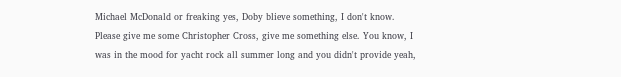Michael McDonald or freaking yes, Doby blieve something, I don't know. Please give me some Christopher Cross, give me something else. You know, I was in the mood for yacht rock all summer long and you didn't provide yeah,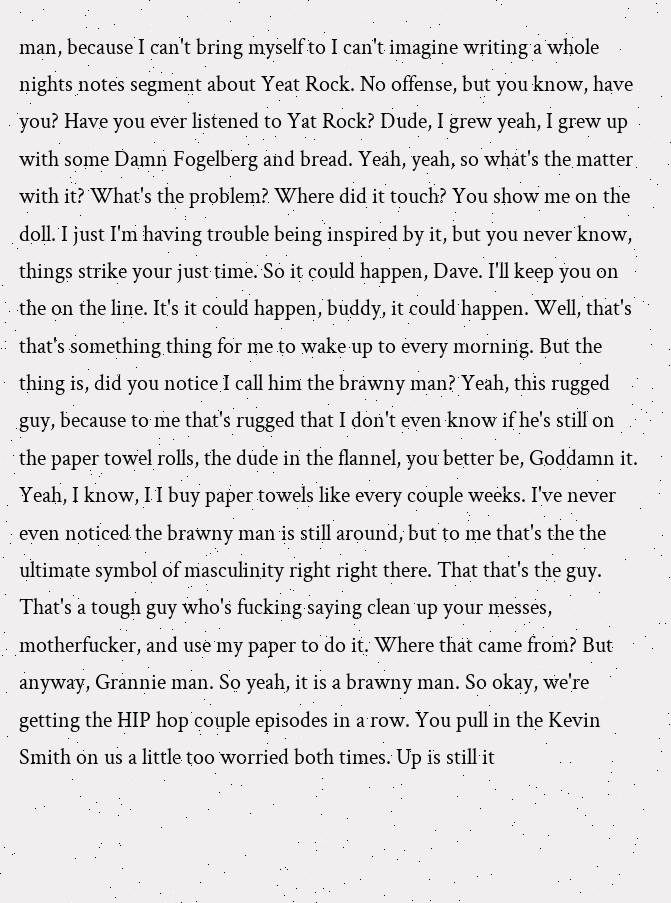man, because I can't bring myself to I can't imagine writing a whole nights notes segment about Yeat Rock. No offense, but you know, have you? Have you ever listened to Yat Rock? Dude, I grew yeah, I grew up with some Damn Fogelberg and bread. Yeah, yeah, so what's the matter with it? What's the problem? Where did it touch? You show me on the doll. I just I'm having trouble being inspired by it, but you never know, things strike your just time. So it could happen, Dave. I'll keep you on the on the line. It's it could happen, buddy, it could happen. Well, that's that's something thing for me to wake up to every morning. But the thing is, did you notice I call him the brawny man? Yeah, this rugged guy, because to me that's rugged that I don't even know if he's still on the paper towel rolls, the dude in the flannel, you better be, Goddamn it. Yeah, I know, I I buy paper towels like every couple weeks. I've never even noticed the brawny man is still around, but to me that's the the ultimate symbol of masculinity right right there. That that's the guy. That's a tough guy who's fucking saying clean up your messes, motherfucker, and use my paper to do it. Where that came from? But anyway, Grannie man. So yeah, it is a brawny man. So okay, we're getting the HIP hop couple episodes in a row. You pull in the Kevin Smith on us a little too worried both times. Up is still it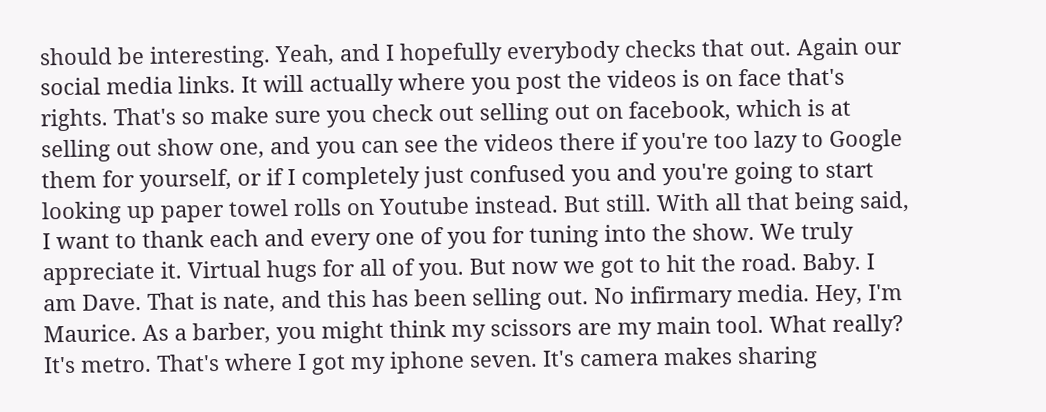should be interesting. Yeah, and I hopefully everybody checks that out. Again our social media links. It will actually where you post the videos is on face that's rights. That's so make sure you check out selling out on facebook, which is at selling out show one, and you can see the videos there if you're too lazy to Google them for yourself, or if I completely just confused you and you're going to start looking up paper towel rolls on Youtube instead. But still. With all that being said, I want to thank each and every one of you for tuning into the show. We truly appreciate it. Virtual hugs for all of you. But now we got to hit the road. Baby. I am Dave. That is nate, and this has been selling out. No infirmary media. Hey, I'm Maurice. As a barber, you might think my scissors are my main tool. What really? It's metro. That's where I got my iphone seven. It's camera makes sharing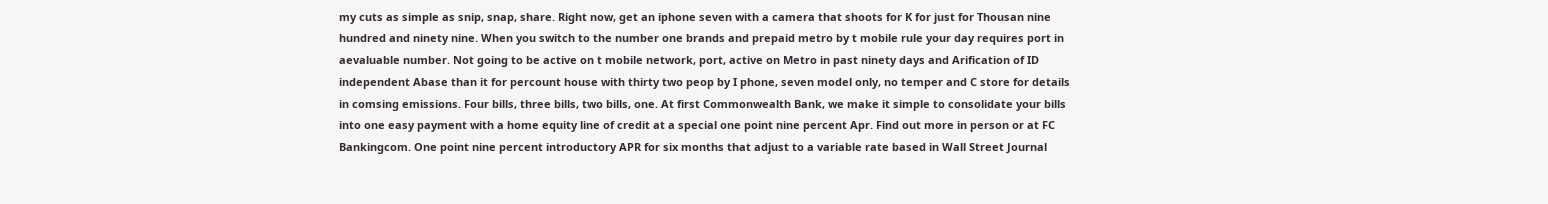my cuts as simple as snip, snap, share. Right now, get an iphone seven with a camera that shoots for K for just for Thousan nine hundred and ninety nine. When you switch to the number one brands and prepaid metro by t mobile rule your day requires port in aevaluable number. Not going to be active on t mobile network, port, active on Metro in past ninety days and Arification of ID independent Abase than it for percount house with thirty two peop by I phone, seven model only, no temper and C store for details in comsing emissions. Four bills, three bills, two bills, one. At first Commonwealth Bank, we make it simple to consolidate your bills into one easy payment with a home equity line of credit at a special one point nine percent Apr. Find out more in person or at FC Bankingcom. One point nine percent introductory APR for six months that adjust to a variable rate based in Wall Street Journal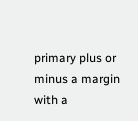primary plus or minus a margin with a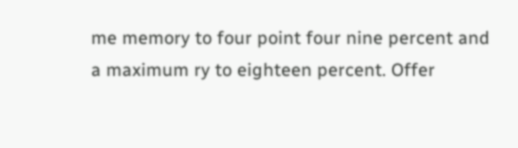me memory to four point four nine percent and a maximum ry to eighteen percent. Offer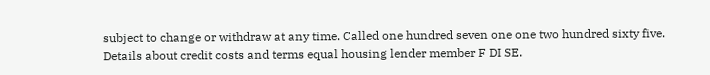subject to change or withdraw at any time. Called one hundred seven one one two hundred sixty five. Details about credit costs and terms equal housing lender member F DI SE.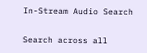In-Stream Audio Search


Search across all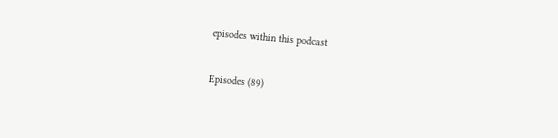episodes within this podcast

Episodes (89)